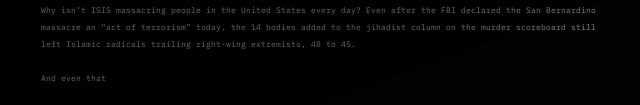Why isn’t ISIS massacring people in the United States every day? Even after the FBI declared the San Bernardino massacre an “act of terrorism” today, the 14 bodies added to the jihadist column on the murder scoreboard still left Islamic radicals trailing right-wing extremists, 48 to 45.

And even that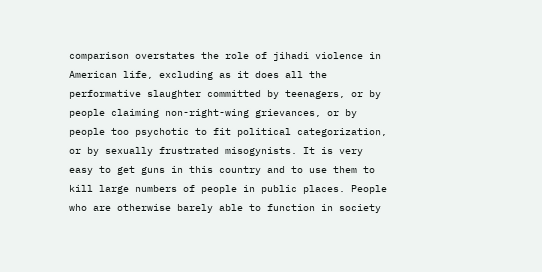comparison overstates the role of jihadi violence in American life, excluding as it does all the performative slaughter committed by teenagers, or by people claiming non-right-wing grievances, or by people too psychotic to fit political categorization, or by sexually frustrated misogynists. It is very easy to get guns in this country and to use them to kill large numbers of people in public places. People who are otherwise barely able to function in society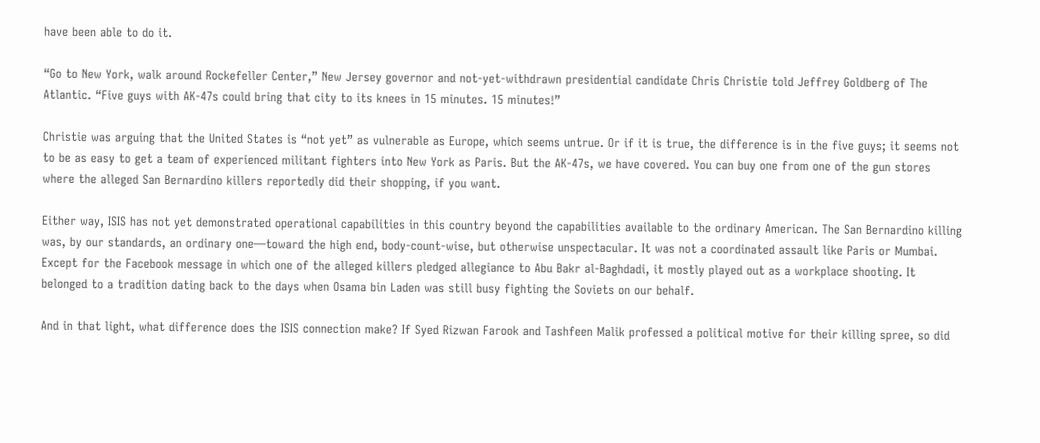have been able to do it.

“Go to New York, walk around Rockefeller Center,” New Jersey governor and not-yet-withdrawn presidential candidate Chris Christie told Jeffrey Goldberg of The Atlantic. “Five guys with AK-47s could bring that city to its knees in 15 minutes. 15 minutes!”

Christie was arguing that the United States is “not yet” as vulnerable as Europe, which seems untrue. Or if it is true, the difference is in the five guys; it seems not to be as easy to get a team of experienced militant fighters into New York as Paris. But the AK-47s, we have covered. You can buy one from one of the gun stores where the alleged San Bernardino killers reportedly did their shopping, if you want.

Either way, ISIS has not yet demonstrated operational capabilities in this country beyond the capabilities available to the ordinary American. The San Bernardino killing was, by our standards, an ordinary one—toward the high end, body-count-wise, but otherwise unspectacular. It was not a coordinated assault like Paris or Mumbai. Except for the Facebook message in which one of the alleged killers pledged allegiance to Abu Bakr al-Baghdadi, it mostly played out as a workplace shooting. It belonged to a tradition dating back to the days when Osama bin Laden was still busy fighting the Soviets on our behalf.

And in that light, what difference does the ISIS connection make? If Syed Rizwan Farook and Tashfeen Malik professed a political motive for their killing spree, so did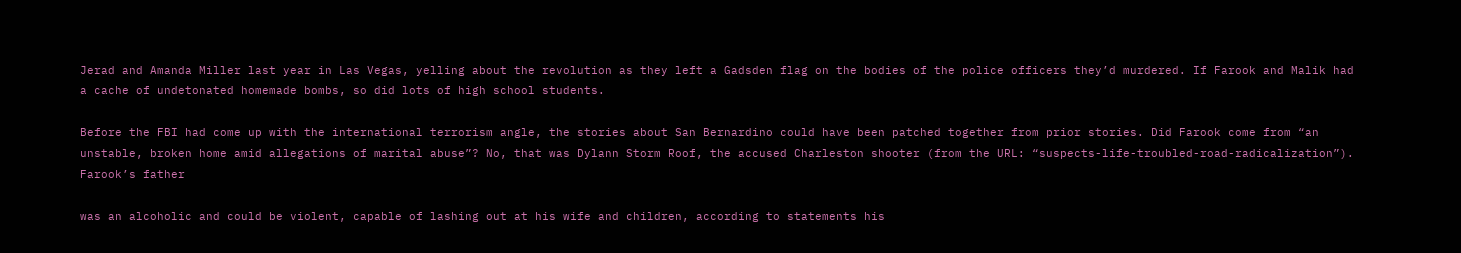Jerad and Amanda Miller last year in Las Vegas, yelling about the revolution as they left a Gadsden flag on the bodies of the police officers they’d murdered. If Farook and Malik had a cache of undetonated homemade bombs, so did lots of high school students.

Before the FBI had come up with the international terrorism angle, the stories about San Bernardino could have been patched together from prior stories. Did Farook come from “an unstable, broken home amid allegations of marital abuse”? No, that was Dylann Storm Roof, the accused Charleston shooter (from the URL: “suspects-life-troubled-road-radicalization”). Farook’s father

was an alcoholic and could be violent, capable of lashing out at his wife and children, according to statements his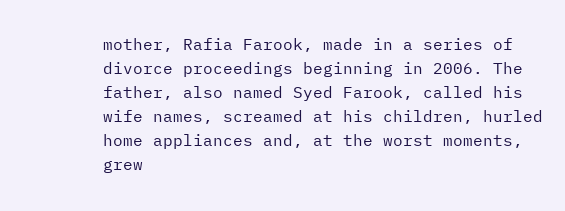mother, Rafia Farook, made in a series of divorce proceedings beginning in 2006. The father, also named Syed Farook, called his wife names, screamed at his children, hurled home appliances and, at the worst moments, grew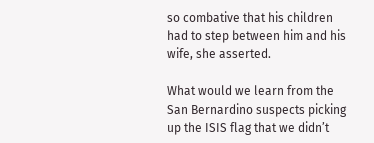so combative that his children had to step between him and his wife, she asserted.

What would we learn from the San Bernardino suspects picking up the ISIS flag that we didn’t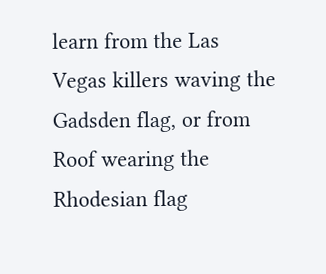learn from the Las Vegas killers waving the Gadsden flag, or from Roof wearing the Rhodesian flag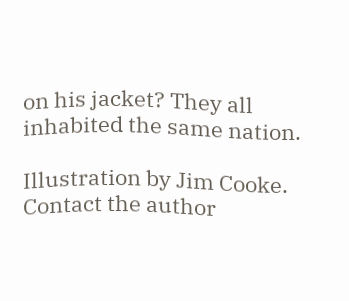on his jacket? They all inhabited the same nation.

Illustration by Jim Cooke. Contact the author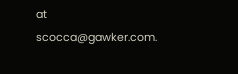at scocca@gawker.com.